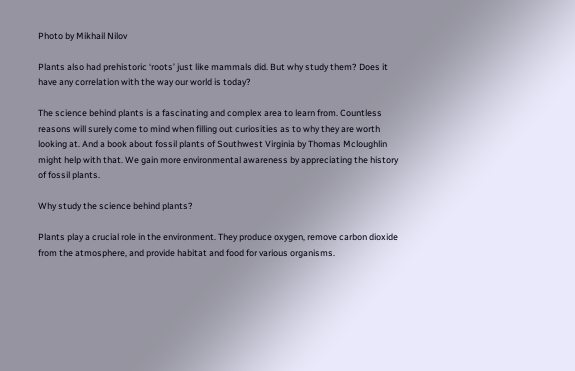Photo by Mikhail Nilov

Plants also had prehistoric ‘roots’ just like mammals did. But why study them? Does it have any correlation with the way our world is today?

The science behind plants is a fascinating and complex area to learn from. Countless reasons will surely come to mind when filling out curiosities as to why they are worth looking at. And a book about fossil plants of Southwest Virginia by Thomas Mcloughlin might help with that. We gain more environmental awareness by appreciating the history of fossil plants.

Why study the science behind plants?

Plants play a crucial role in the environment. They produce oxygen, remove carbon dioxide from the atmosphere, and provide habitat and food for various organisms.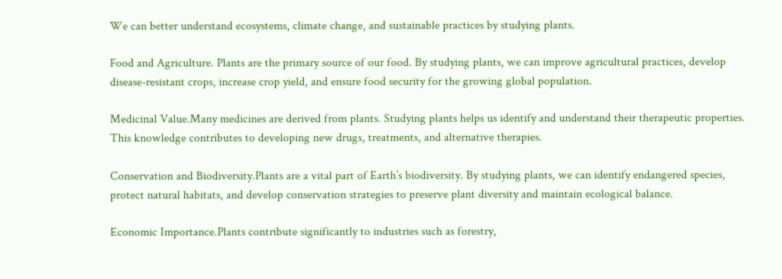We can better understand ecosystems, climate change, and sustainable practices by studying plants.

Food and Agriculture. Plants are the primary source of our food. By studying plants, we can improve agricultural practices, develop disease-resistant crops, increase crop yield, and ensure food security for the growing global population.

Medicinal Value.Many medicines are derived from plants. Studying plants helps us identify and understand their therapeutic properties. This knowledge contributes to developing new drugs, treatments, and alternative therapies.

Conservation and Biodiversity.Plants are a vital part of Earth’s biodiversity. By studying plants, we can identify endangered species, protect natural habitats, and develop conservation strategies to preserve plant diversity and maintain ecological balance.

Economic Importance.Plants contribute significantly to industries such as forestry,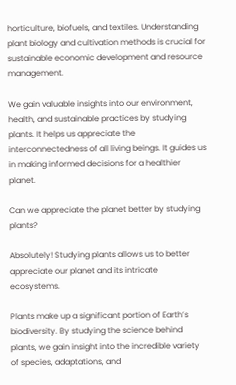horticulture, biofuels, and textiles. Understanding plant biology and cultivation methods is crucial for sustainable economic development and resource management.

We gain valuable insights into our environment, health, and sustainable practices by studying plants. It helps us appreciate the interconnectedness of all living beings. It guides us in making informed decisions for a healthier planet.

Can we appreciate the planet better by studying plants?

Absolutely! Studying plants allows us to better appreciate our planet and its intricate ecosystems.

Plants make up a significant portion of Earth’s biodiversity. By studying the science behind plants, we gain insight into the incredible variety of species, adaptations, and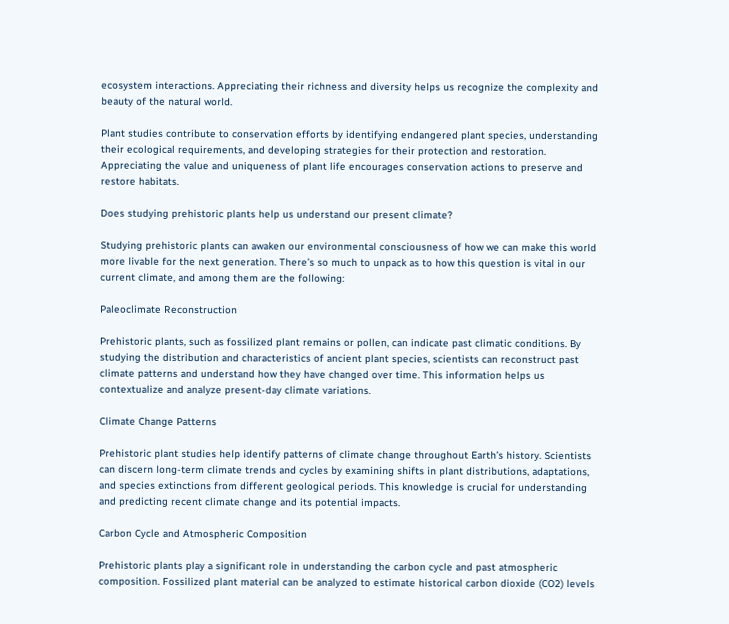ecosystem interactions. Appreciating their richness and diversity helps us recognize the complexity and beauty of the natural world.

Plant studies contribute to conservation efforts by identifying endangered plant species, understanding their ecological requirements, and developing strategies for their protection and restoration. Appreciating the value and uniqueness of plant life encourages conservation actions to preserve and restore habitats.

Does studying prehistoric plants help us understand our present climate?

Studying prehistoric plants can awaken our environmental consciousness of how we can make this world more livable for the next generation. There’s so much to unpack as to how this question is vital in our current climate, and among them are the following:

Paleoclimate Reconstruction

Prehistoric plants, such as fossilized plant remains or pollen, can indicate past climatic conditions. By studying the distribution and characteristics of ancient plant species, scientists can reconstruct past climate patterns and understand how they have changed over time. This information helps us contextualize and analyze present-day climate variations.

Climate Change Patterns

Prehistoric plant studies help identify patterns of climate change throughout Earth’s history. Scientists can discern long-term climate trends and cycles by examining shifts in plant distributions, adaptations, and species extinctions from different geological periods. This knowledge is crucial for understanding and predicting recent climate change and its potential impacts.

Carbon Cycle and Atmospheric Composition

Prehistoric plants play a significant role in understanding the carbon cycle and past atmospheric composition. Fossilized plant material can be analyzed to estimate historical carbon dioxide (CO2) levels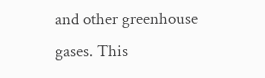and other greenhouse gases. This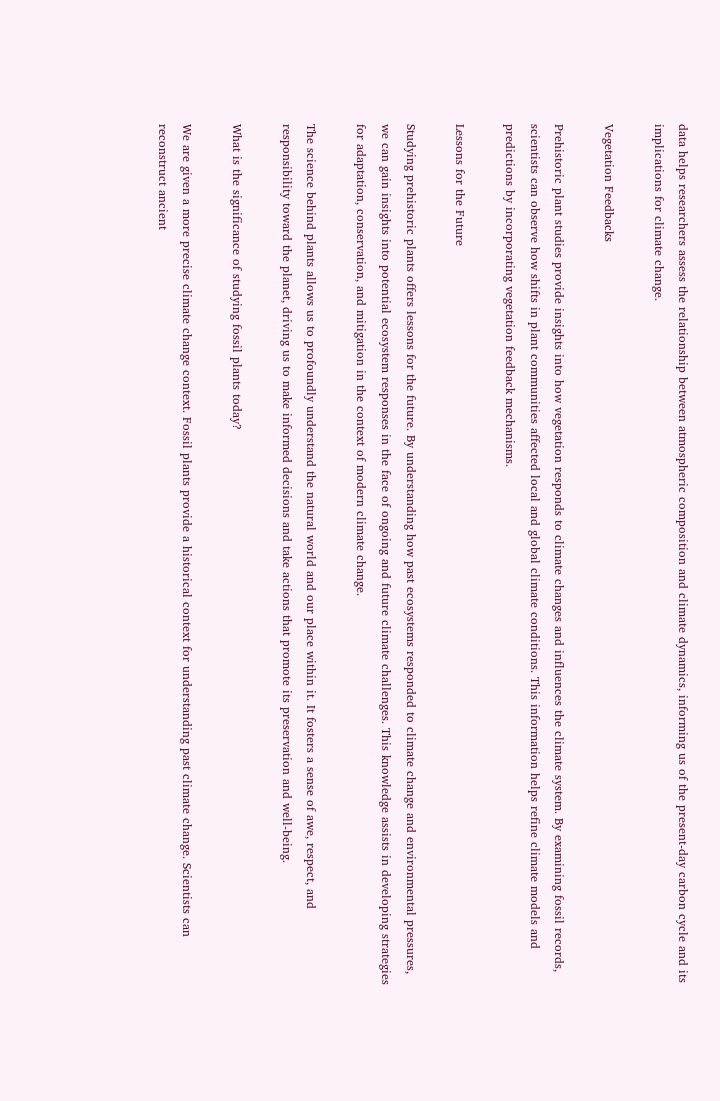data helps researchers assess the relationship between atmospheric composition and climate dynamics, informing us of the present-day carbon cycle and its implications for climate change.

Vegetation Feedbacks

Prehistoric plant studies provide insights into how vegetation responds to climate changes and influences the climate system. By examining fossil records, scientists can observe how shifts in plant communities affected local and global climate conditions. This information helps refine climate models and predictions by incorporating vegetation feedback mechanisms.

Lessons for the Future

Studying prehistoric plants offers lessons for the future. By understanding how past ecosystems responded to climate change and environmental pressures, we can gain insights into potential ecosystem responses in the face of ongoing and future climate challenges. This knowledge assists in developing strategies for adaptation, conservation, and mitigation in the context of modern climate change.

The science behind plants allows us to profoundly understand the natural world and our place within it. It fosters a sense of awe, respect, and responsibility toward the planet, driving us to make informed decisions and take actions that promote its preservation and well-being.

What is the significance of studying fossil plants today?

We are given a more precise climate change context. Fossil plants provide a historical context for understanding past climate change. Scientists can reconstruct ancient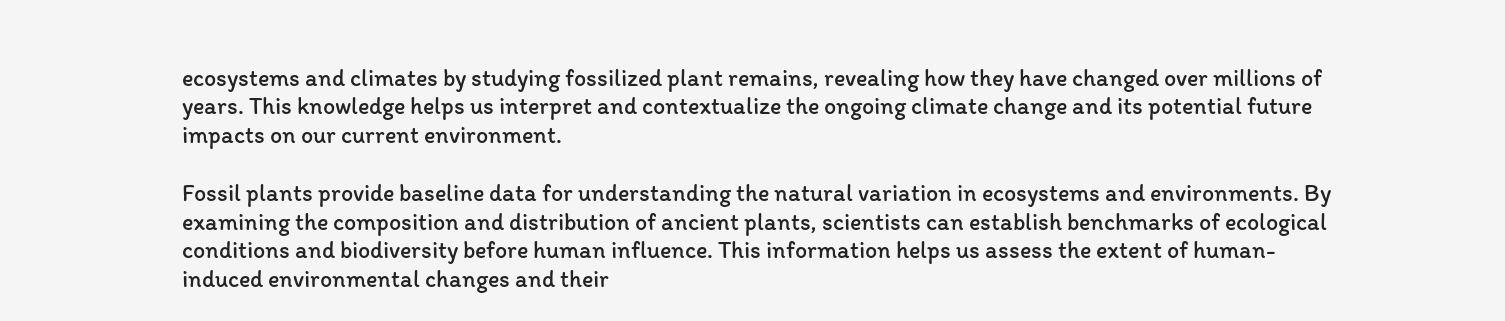ecosystems and climates by studying fossilized plant remains, revealing how they have changed over millions of years. This knowledge helps us interpret and contextualize the ongoing climate change and its potential future impacts on our current environment.

Fossil plants provide baseline data for understanding the natural variation in ecosystems and environments. By examining the composition and distribution of ancient plants, scientists can establish benchmarks of ecological conditions and biodiversity before human influence. This information helps us assess the extent of human-induced environmental changes and their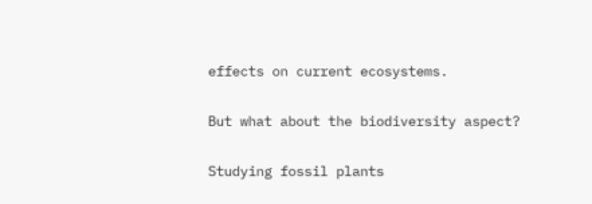effects on current ecosystems.

But what about the biodiversity aspect?

Studying fossil plants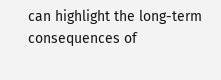can highlight the long-term consequences of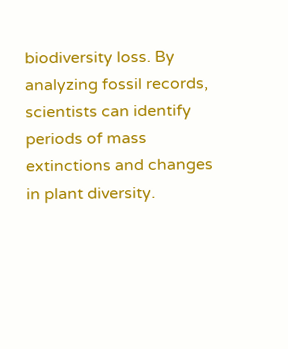biodiversity loss. By analyzing fossil records, scientists can identify periods of mass extinctions and changes in plant diversity.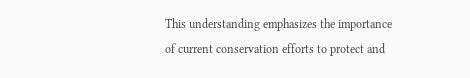This understanding emphasizes the importance of current conservation efforts to protect and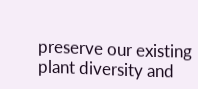preserve our existing plant diversity and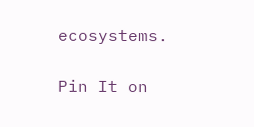ecosystems.

Pin It on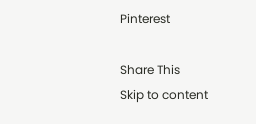Pinterest

Share This
Skip to content